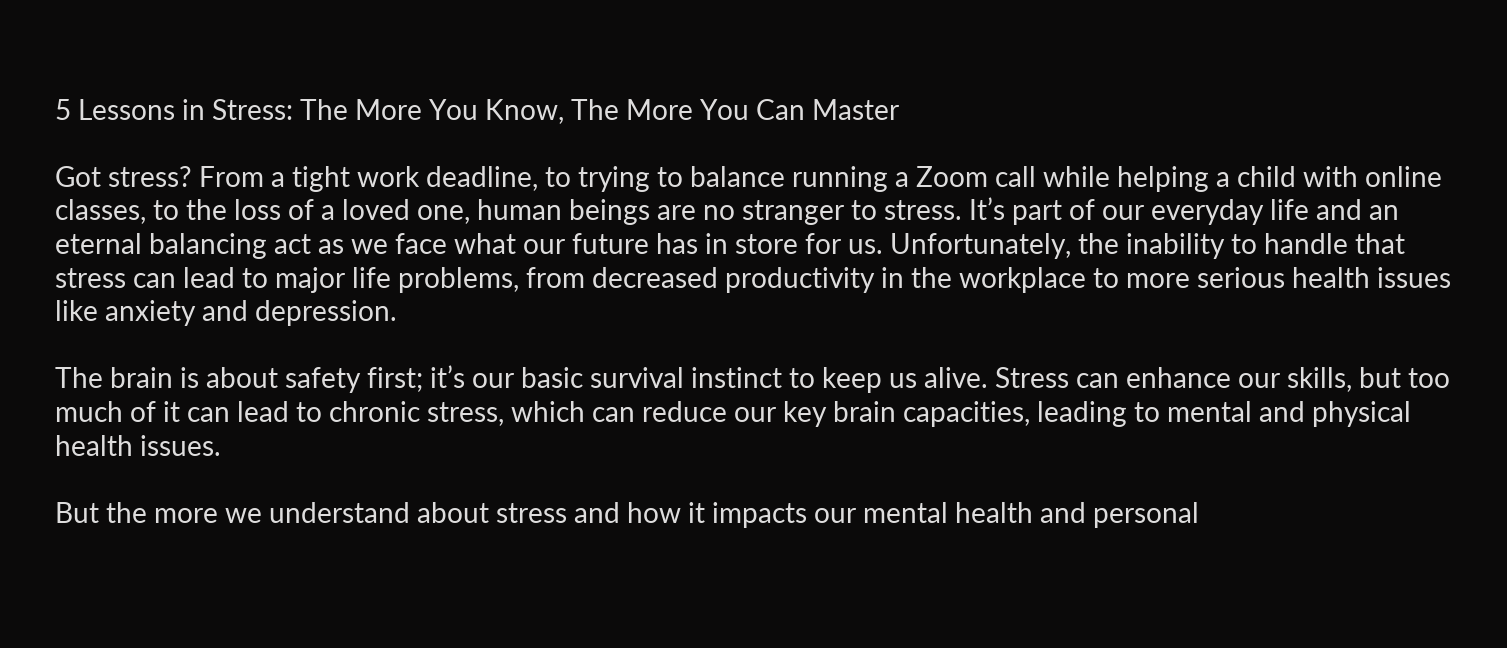5 Lessons in Stress: The More You Know, The More You Can Master

Got stress? From a tight work deadline, to trying to balance running a Zoom call while helping a child with online classes, to the loss of a loved one, human beings are no stranger to stress. It’s part of our everyday life and an eternal balancing act as we face what our future has in store for us. Unfortunately, the inability to handle that stress can lead to major life problems, from decreased productivity in the workplace to more serious health issues like anxiety and depression.

The brain is about safety first; it’s our basic survival instinct to keep us alive. Stress can enhance our skills, but too much of it can lead to chronic stress, which can reduce our key brain capacities, leading to mental and physical health issues.

But the more we understand about stress and how it impacts our mental health and personal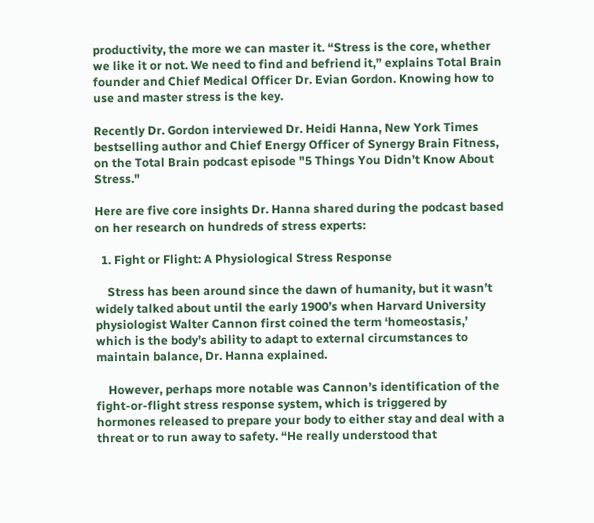productivity, the more we can master it. “Stress is the core, whether we like it or not. We need to find and befriend it,” explains Total Brain founder and Chief Medical Officer Dr. Evian Gordon. Knowing how to use and master stress is the key.

Recently Dr. Gordon interviewed Dr. Heidi Hanna, New York Times bestselling author and Chief Energy Officer of Synergy Brain Fitness, on the Total Brain podcast episode "5 Things You Didn’t Know About Stress."

Here are five core insights Dr. Hanna shared during the podcast based on her research on hundreds of stress experts:

  1. Fight or Flight: A Physiological Stress Response

    Stress has been around since the dawn of humanity, but it wasn’t widely talked about until the early 1900’s when Harvard University physiologist Walter Cannon first coined the term ‘homeostasis,’ which is the body’s ability to adapt to external circumstances to maintain balance, Dr. Hanna explained.

    However, perhaps more notable was Cannon’s identification of the fight-or-flight stress response system, which is triggered by hormones released to prepare your body to either stay and deal with a threat or to run away to safety. “He really understood that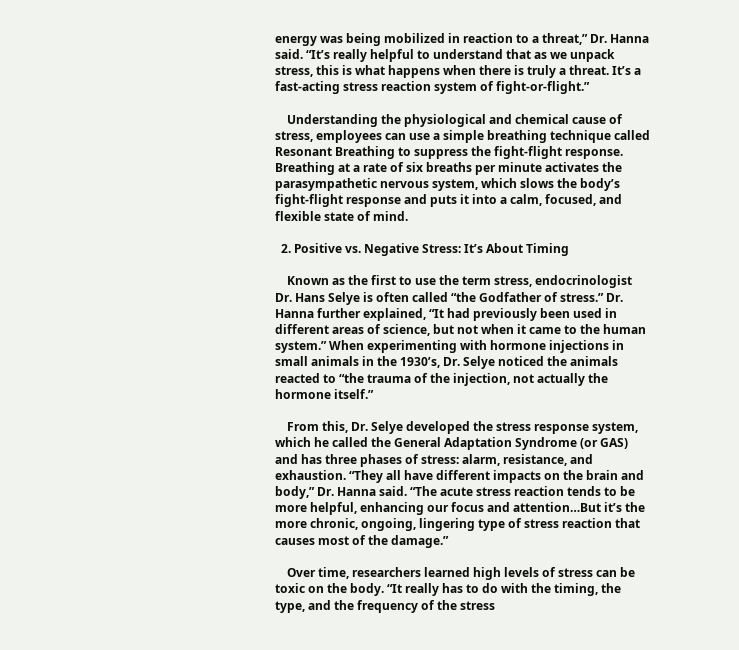energy was being mobilized in reaction to a threat,” Dr. Hanna said. “It’s really helpful to understand that as we unpack stress, this is what happens when there is truly a threat. It’s a fast-acting stress reaction system of fight-or-flight.”

    Understanding the physiological and chemical cause of stress, employees can use a simple breathing technique called Resonant Breathing to suppress the fight-flight response. Breathing at a rate of six breaths per minute activates the parasympathetic nervous system, which slows the body’s fight-flight response and puts it into a calm, focused, and flexible state of mind.

  2. Positive vs. Negative Stress: It’s About Timing

    Known as the first to use the term stress, endocrinologist Dr. Hans Selye is often called “the Godfather of stress.” Dr. Hanna further explained, “It had previously been used in different areas of science, but not when it came to the human system.” When experimenting with hormone injections in small animals in the 1930’s, Dr. Selye noticed the animals reacted to “the trauma of the injection, not actually the hormone itself.”

    From this, Dr. Selye developed the stress response system, which he called the General Adaptation Syndrome (or GAS) and has three phases of stress: alarm, resistance, and exhaustion. “They all have different impacts on the brain and body,” Dr. Hanna said. “The acute stress reaction tends to be more helpful, enhancing our focus and attention…But it’s the more chronic, ongoing, lingering type of stress reaction that causes most of the damage.”

    Over time, researchers learned high levels of stress can be toxic on the body. “It really has to do with the timing, the type, and the frequency of the stress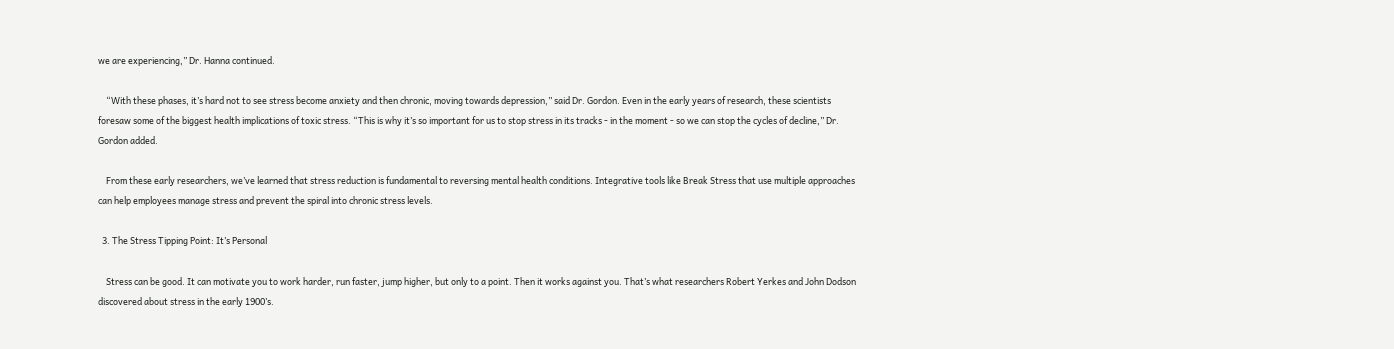we are experiencing,” Dr. Hanna continued.

    “With these phases, it’s hard not to see stress become anxiety and then chronic, moving towards depression,” said Dr. Gordon. Even in the early years of research, these scientists foresaw some of the biggest health implications of toxic stress. “This is why it’s so important for us to stop stress in its tracks - in the moment - so we can stop the cycles of decline,” Dr. Gordon added.

    From these early researchers, we’ve learned that stress reduction is fundamental to reversing mental health conditions. Integrative tools like Break Stress that use multiple approaches can help employees manage stress and prevent the spiral into chronic stress levels.

  3. The Stress Tipping Point: It’s Personal

    Stress can be good. It can motivate you to work harder, run faster, jump higher, but only to a point. Then it works against you. That’s what researchers Robert Yerkes and John Dodson discovered about stress in the early 1900’s.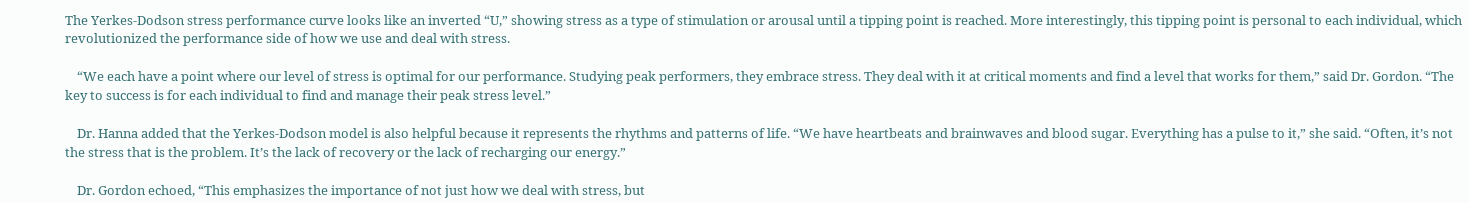The Yerkes-Dodson stress performance curve looks like an inverted “U,” showing stress as a type of stimulation or arousal until a tipping point is reached. More interestingly, this tipping point is personal to each individual, which revolutionized the performance side of how we use and deal with stress.

    “We each have a point where our level of stress is optimal for our performance. Studying peak performers, they embrace stress. They deal with it at critical moments and find a level that works for them,” said Dr. Gordon. “The key to success is for each individual to find and manage their peak stress level.”

    Dr. Hanna added that the Yerkes-Dodson model is also helpful because it represents the rhythms and patterns of life. “We have heartbeats and brainwaves and blood sugar. Everything has a pulse to it,” she said. “Often, it’s not the stress that is the problem. It’s the lack of recovery or the lack of recharging our energy.”

    Dr. Gordon echoed, “This emphasizes the importance of not just how we deal with stress, but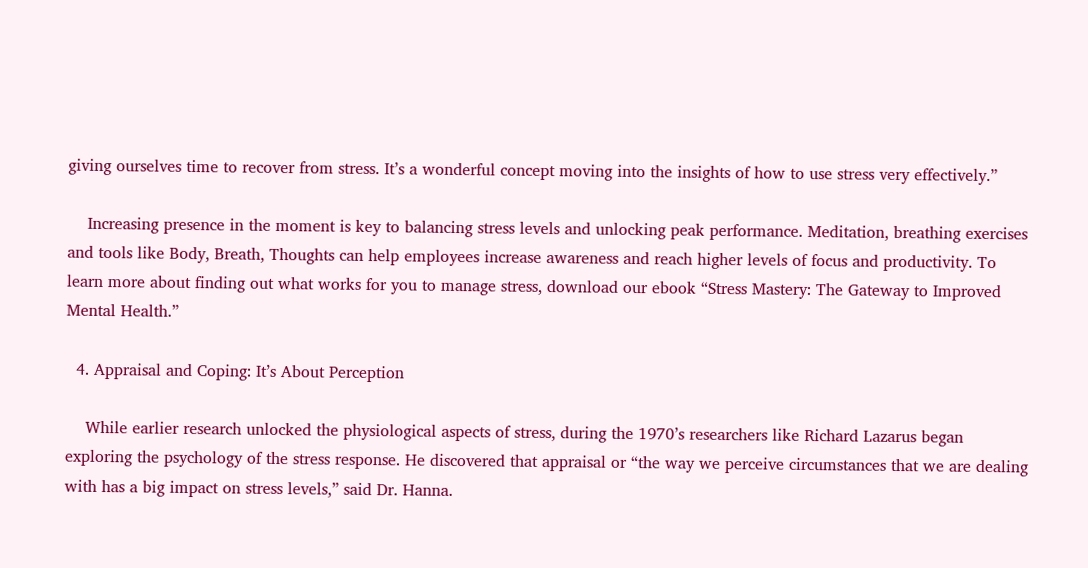giving ourselves time to recover from stress. It’s a wonderful concept moving into the insights of how to use stress very effectively.”

    Increasing presence in the moment is key to balancing stress levels and unlocking peak performance. Meditation, breathing exercises and tools like Body, Breath, Thoughts can help employees increase awareness and reach higher levels of focus and productivity. To learn more about finding out what works for you to manage stress, download our ebook “Stress Mastery: The Gateway to Improved Mental Health.”

  4. Appraisal and Coping: It’s About Perception

    While earlier research unlocked the physiological aspects of stress, during the 1970’s researchers like Richard Lazarus began exploring the psychology of the stress response. He discovered that appraisal or “the way we perceive circumstances that we are dealing with has a big impact on stress levels,” said Dr. Hanna.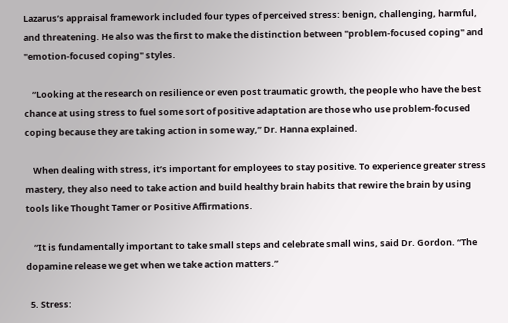Lazarus’s appraisal framework included four types of perceived stress: benign, challenging, harmful, and threatening. He also was the first to make the distinction between "problem-focused coping" and "emotion-focused coping" styles.

    “Looking at the research on resilience or even post traumatic growth, the people who have the best chance at using stress to fuel some sort of positive adaptation are those who use problem-focused coping because they are taking action in some way,” Dr. Hanna explained.

    When dealing with stress, it’s important for employees to stay positive. To experience greater stress mastery, they also need to take action and build healthy brain habits that rewire the brain by using tools like Thought Tamer or Positive Affirmations.

    “It is fundamentally important to take small steps and celebrate small wins, said Dr. Gordon. “The dopamine release we get when we take action matters.”

  5. Stress: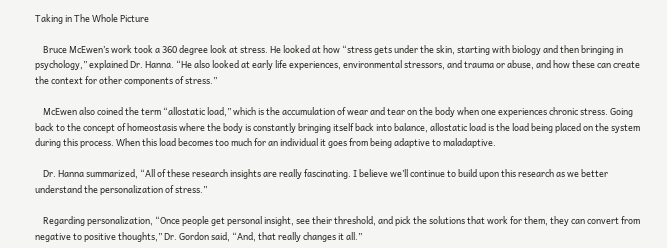Taking in The Whole Picture

    Bruce McEwen’s work took a 360 degree look at stress. He looked at how “stress gets under the skin, starting with biology and then bringing in psychology,” explained Dr. Hanna. “He also looked at early life experiences, environmental stressors, and trauma or abuse, and how these can create the context for other components of stress.”

    McEwen also coined the term “allostatic load,” which is the accumulation of wear and tear on the body when one experiences chronic stress. Going back to the concept of homeostasis where the body is constantly bringing itself back into balance, allostatic load is the load being placed on the system during this process. When this load becomes too much for an individual it goes from being adaptive to maladaptive.

    Dr. Hanna summarized, “All of these research insights are really fascinating. I believe we’ll continue to build upon this research as we better understand the personalization of stress.”

    Regarding personalization, “Once people get personal insight, see their threshold, and pick the solutions that work for them, they can convert from negative to positive thoughts,” Dr. Gordon said, “And, that really changes it all.”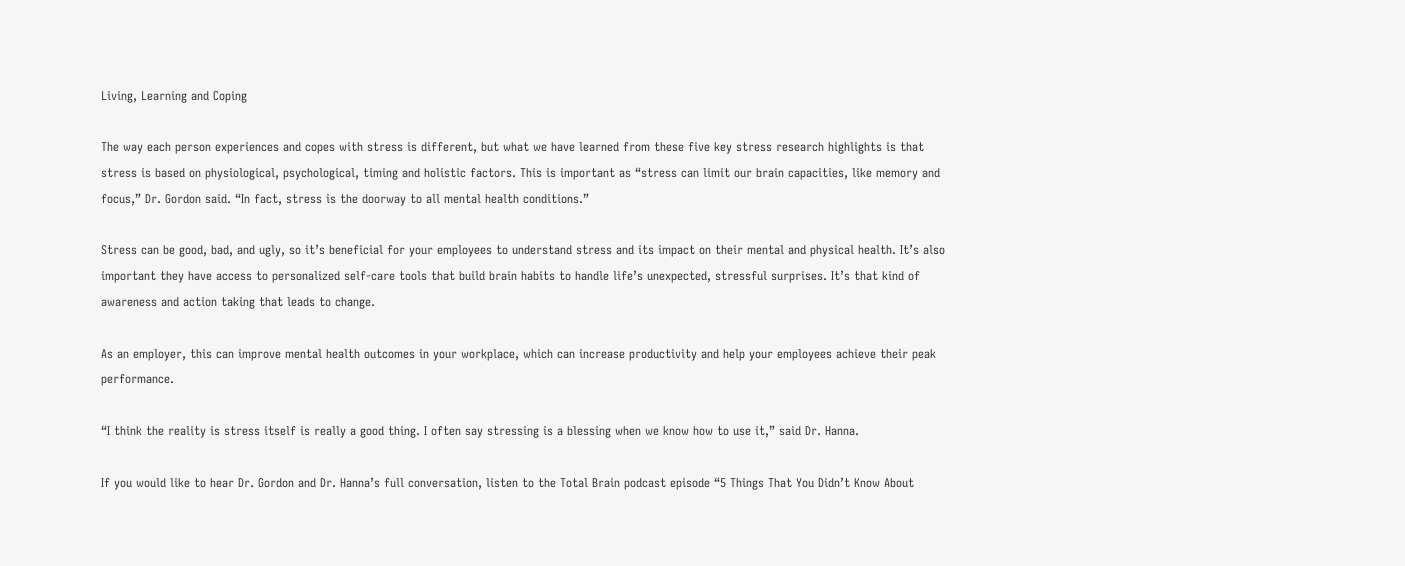Living, Learning and Coping

The way each person experiences and copes with stress is different, but what we have learned from these five key stress research highlights is that stress is based on physiological, psychological, timing and holistic factors. This is important as “stress can limit our brain capacities, like memory and focus,” Dr. Gordon said. “In fact, stress is the doorway to all mental health conditions.”

Stress can be good, bad, and ugly, so it’s beneficial for your employees to understand stress and its impact on their mental and physical health. It’s also important they have access to personalized self-care tools that build brain habits to handle life’s unexpected, stressful surprises. It’s that kind of awareness and action taking that leads to change.

As an employer, this can improve mental health outcomes in your workplace, which can increase productivity and help your employees achieve their peak performance.

“I think the reality is stress itself is really a good thing. I often say stressing is a blessing when we know how to use it,” said Dr. Hanna.

If you would like to hear Dr. Gordon and Dr. Hanna’s full conversation, listen to the Total Brain podcast episode “5 Things That You Didn’t Know About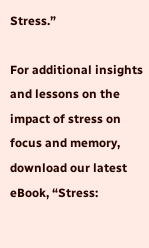Stress.”

For additional insights and lessons on the impact of stress on focus and memory, download our latest eBook, “Stress: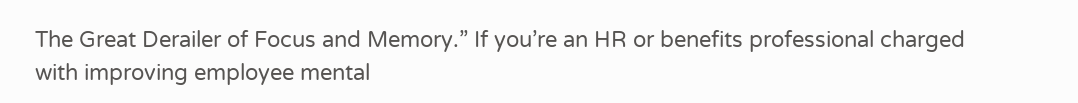The Great Derailer of Focus and Memory.” If you’re an HR or benefits professional charged with improving employee mental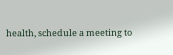health, schedule a meeting to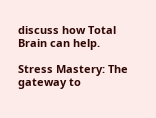discuss how Total Brain can help.

Stress Mastery: The gateway to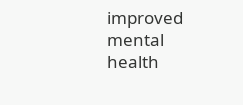improved mental health